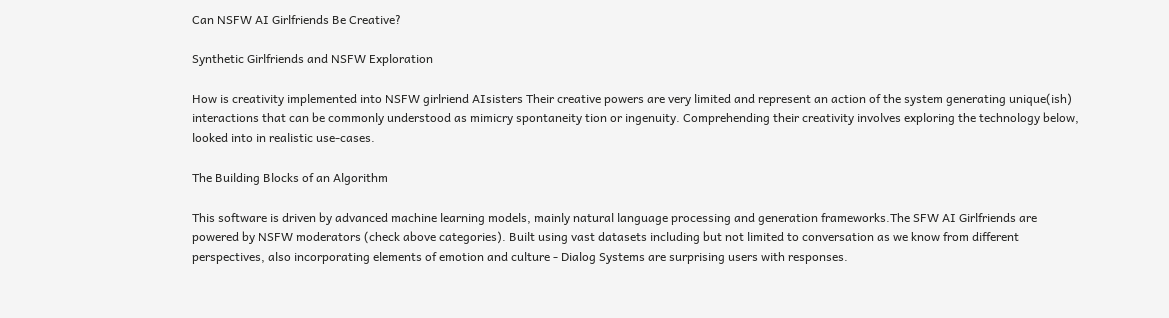Can NSFW AI Girlfriends Be Creative?

Synthetic Girlfriends and NSFW Exploration

How is creativity implemented into NSFW girlriend AIsisters Their creative powers are very limited and represent an action of the system generating unique(ish) interactions that can be commonly understood as mimicry spontaneity tion or ingenuity. Comprehending their creativity involves exploring the technology below, looked into in realistic use-cases.

The Building Blocks of an Algorithm

This software is driven by advanced machine learning models, mainly natural language processing and generation frameworks.The SFW AI Girlfriends are powered by NSFW moderators (check above categories). Built using vast datasets including but not limited to conversation as we know from different perspectives, also incorporating elements of emotion and culture - Dialog Systems are surprising users with responses.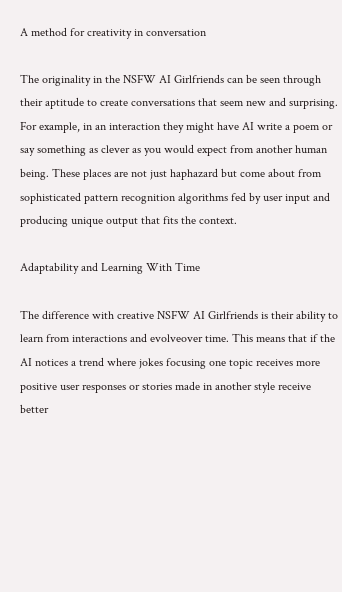A method for creativity in conversation

The originality in the NSFW AI Girlfriends can be seen through their aptitude to create conversations that seem new and surprising. For example, in an interaction they might have AI write a poem or say something as clever as you would expect from another human being. These places are not just haphazard but come about from sophisticated pattern recognition algorithms fed by user input and producing unique output that fits the context.

Adaptability and Learning With Time

The difference with creative NSFW AI Girlfriends is their ability to learn from interactions and evolveover time. This means that if the AI notices a trend where jokes focusing one topic receives more positive user responses or stories made in another style receive better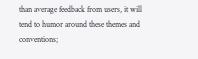than average feedback from users, it will tend to humor around these themes and conventions;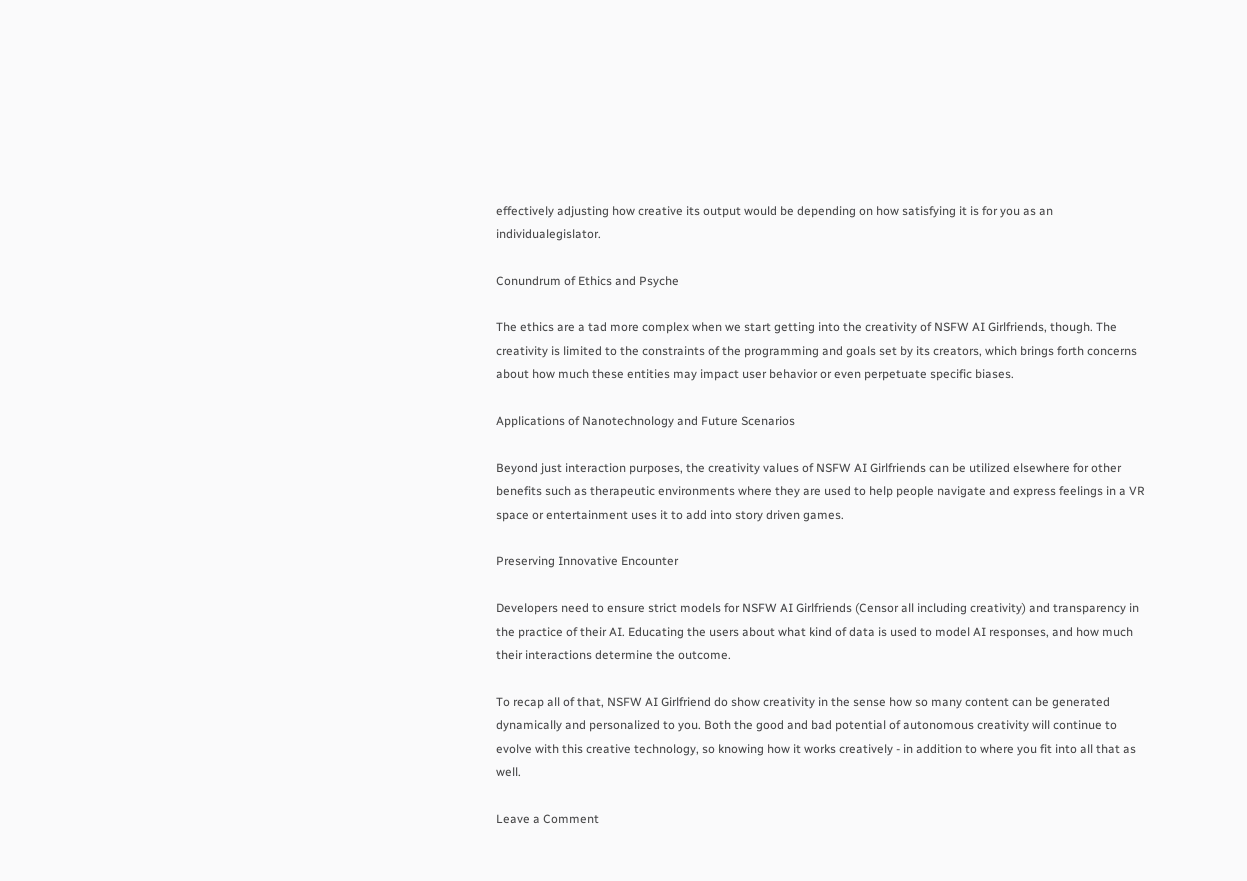effectively adjusting how creative its output would be depending on how satisfying it is for you as an individualegislator.

Conundrum of Ethics and Psyche

The ethics are a tad more complex when we start getting into the creativity of NSFW AI Girlfriends, though. The creativity is limited to the constraints of the programming and goals set by its creators, which brings forth concerns about how much these entities may impact user behavior or even perpetuate specific biases.

Applications of Nanotechnology and Future Scenarios

Beyond just interaction purposes, the creativity values of NSFW AI Girlfriends can be utilized elsewhere for other benefits such as therapeutic environments where they are used to help people navigate and express feelings in a VR space or entertainment uses it to add into story driven games.

Preserving Innovative Encounter

Developers need to ensure strict models for NSFW AI Girlfriends (Censor all including creativity) and transparency in the practice of their AI. Educating the users about what kind of data is used to model AI responses, and how much their interactions determine the outcome.

To recap all of that, NSFW AI Girlfriend do show creativity in the sense how so many content can be generated dynamically and personalized to you. Both the good and bad potential of autonomous creativity will continue to evolve with this creative technology, so knowing how it works creatively - in addition to where you fit into all that as well.

Leave a Comment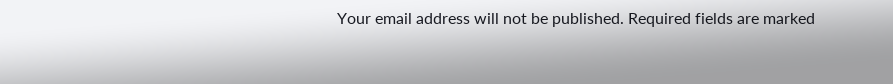Your email address will not be published. Required fields are marked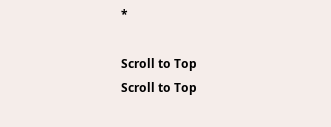*

Scroll to Top
Scroll to Top